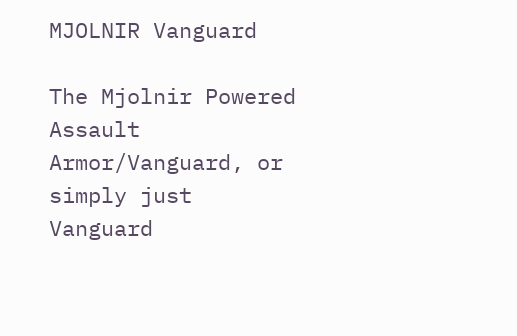MJOLNIR Vanguard

The Mjolnir Powered Assault Armor/Vanguard, or simply just Vanguard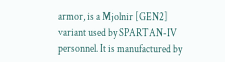armor, is a Mjolnir [GEN2] variant used by SPARTAN-IV personnel. It is manufactured by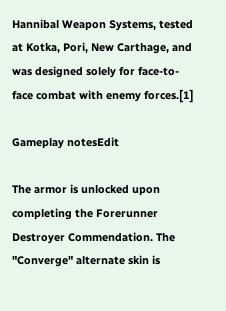Hannibal Weapon Systems, tested at Kotka, Pori, New Carthage, and was designed solely for face-to-face combat with enemy forces.[1]

Gameplay notesEdit

The armor is unlocked upon completing the Forerunner Destroyer Commendation. The "Converge" alternate skin is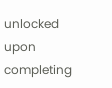unlocked upon completing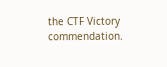the CTF Victory commendation.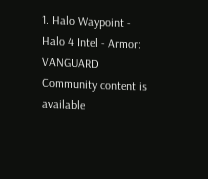1. Halo Waypoint - Halo 4 Intel - Armor: VANGUARD
Community content is available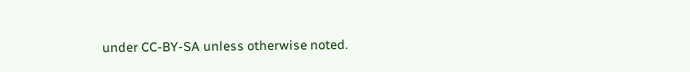under CC-BY-SA unless otherwise noted.